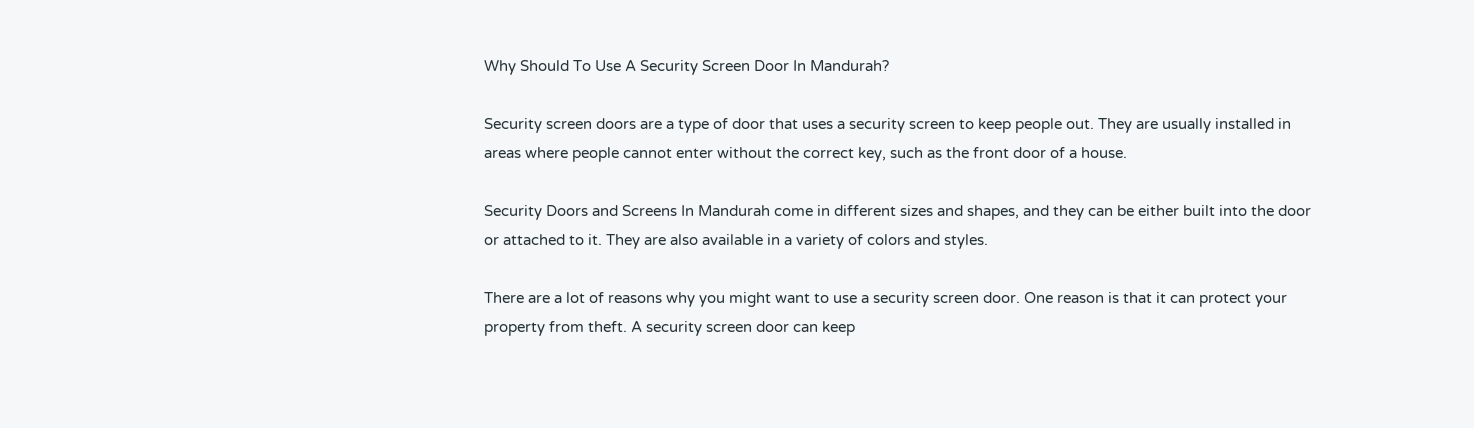Why Should To Use A Security Screen Door In Mandurah?

Security screen doors are a type of door that uses a security screen to keep people out. They are usually installed in areas where people cannot enter without the correct key, such as the front door of a house.

Security Doors and Screens In Mandurah come in different sizes and shapes, and they can be either built into the door or attached to it. They are also available in a variety of colors and styles.

There are a lot of reasons why you might want to use a security screen door. One reason is that it can protect your property from theft. A security screen door can keep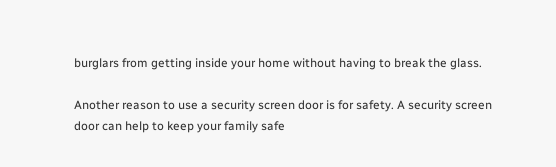burglars from getting inside your home without having to break the glass.

Another reason to use a security screen door is for safety. A security screen door can help to keep your family safe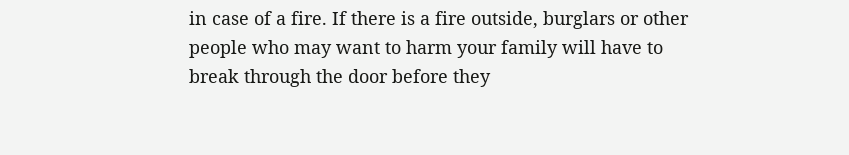in case of a fire. If there is a fire outside, burglars or other people who may want to harm your family will have to break through the door before they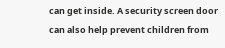can get inside. A security screen door can also help prevent children from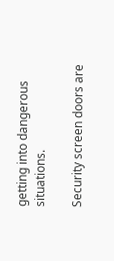getting into dangerous situations.

Security screen doors are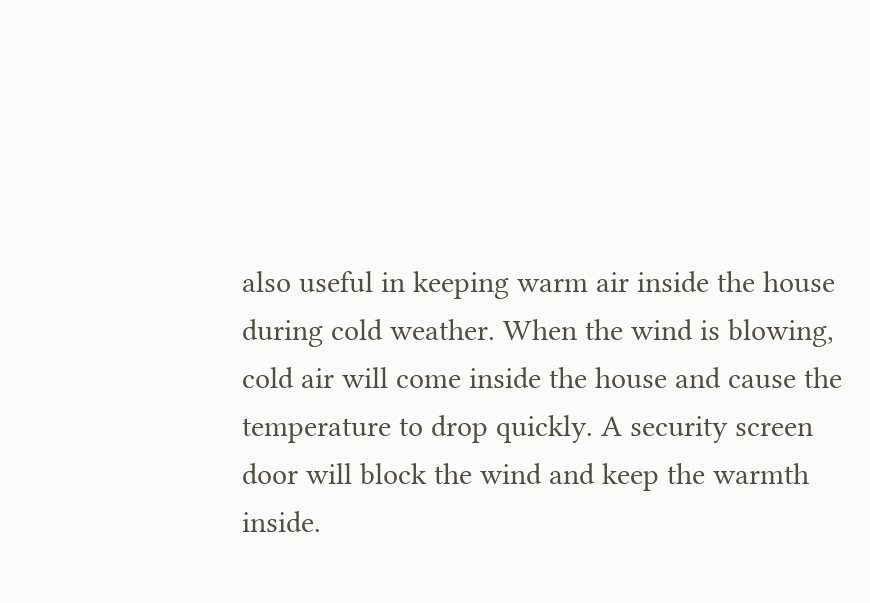also useful in keeping warm air inside the house during cold weather. When the wind is blowing, cold air will come inside the house and cause the temperature to drop quickly. A security screen door will block the wind and keep the warmth inside.